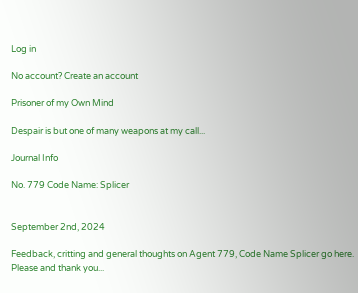Log in

No account? Create an account

Prisoner of my Own Mind

Despair is but one of many weapons at my call...

Journal Info

No. 779 Code Name: Splicer


September 2nd, 2024

Feedback, critting and general thoughts on Agent 779, Code Name Splicer go here. Please and thank you...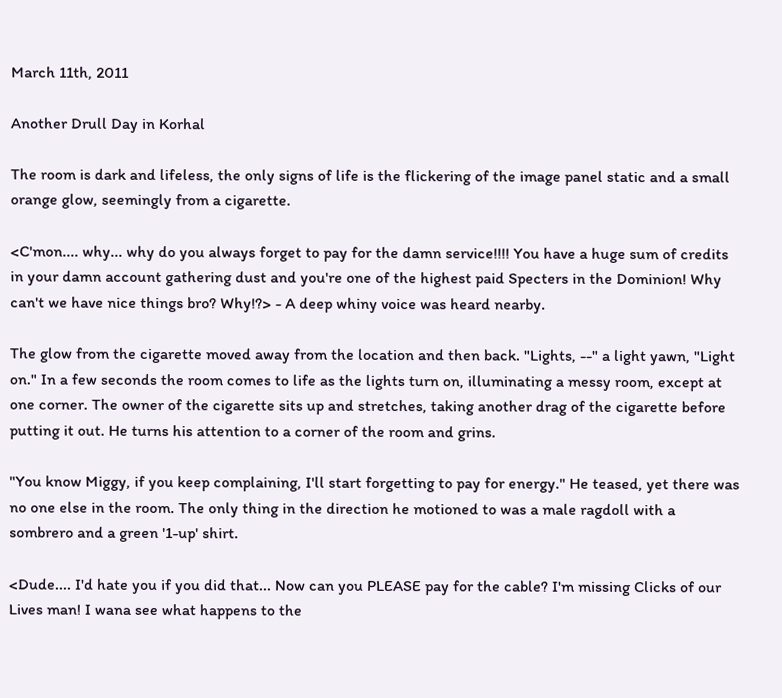March 11th, 2011

Another Drull Day in Korhal

The room is dark and lifeless, the only signs of life is the flickering of the image panel static and a small orange glow, seemingly from a cigarette.

<C'mon.... why... why do you always forget to pay for the damn service!!!! You have a huge sum of credits in your damn account gathering dust and you're one of the highest paid Specters in the Dominion! Why can't we have nice things bro? Why!?> - A deep whiny voice was heard nearby.

The glow from the cigarette moved away from the location and then back. "Lights, --" a light yawn, "Light on." In a few seconds the room comes to life as the lights turn on, illuminating a messy room, except at one corner. The owner of the cigarette sits up and stretches, taking another drag of the cigarette before putting it out. He turns his attention to a corner of the room and grins.

"You know Miggy, if you keep complaining, I'll start forgetting to pay for energy." He teased, yet there was no one else in the room. The only thing in the direction he motioned to was a male ragdoll with a sombrero and a green '1-up' shirt.

<Dude.... I'd hate you if you did that... Now can you PLEASE pay for the cable? I'm missing Clicks of our Lives man! I wana see what happens to the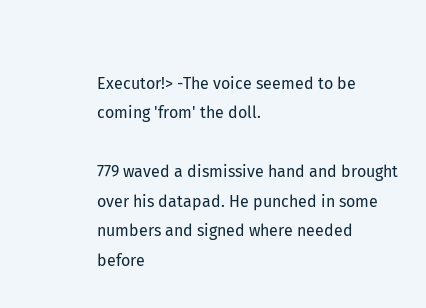Executor!> -The voice seemed to be coming 'from' the doll.

779 waved a dismissive hand and brought over his datapad. He punched in some numbers and signed where needed before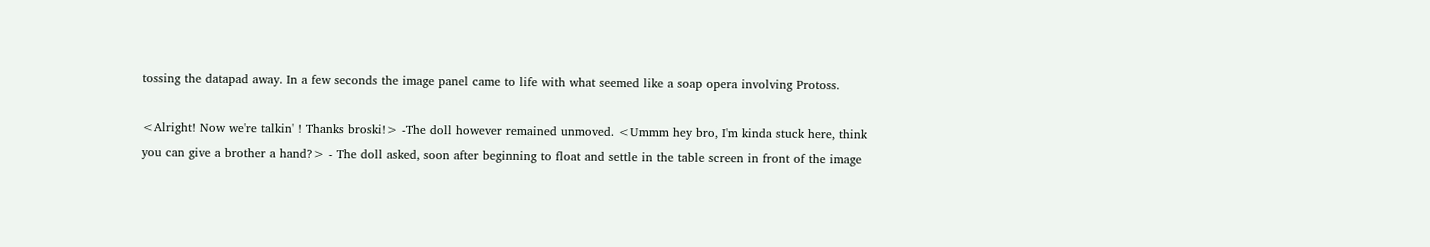tossing the datapad away. In a few seconds the image panel came to life with what seemed like a soap opera involving Protoss.

<Alright! Now we're talkin' ! Thanks broski!> -The doll however remained unmoved. <Ummm hey bro, I'm kinda stuck here, think you can give a brother a hand?> - The doll asked, soon after beginning to float and settle in the table screen in front of the image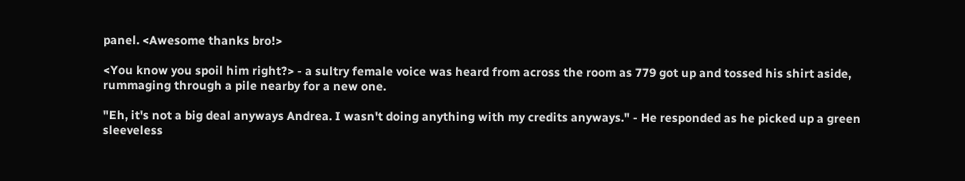panel. <Awesome thanks bro!>

<You know you spoil him right?> - a sultry female voice was heard from across the room as 779 got up and tossed his shirt aside, rummaging through a pile nearby for a new one.

"Eh, it's not a big deal anyways Andrea. I wasn't doing anything with my credits anyways." - He responded as he picked up a green sleeveless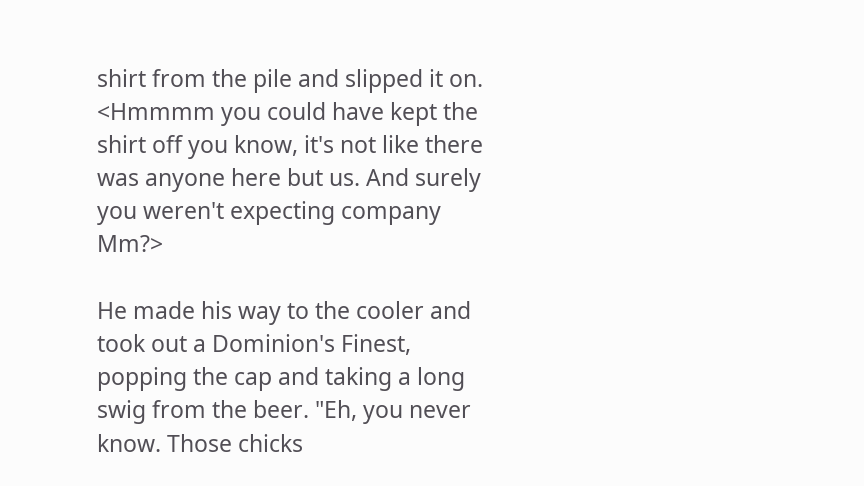shirt from the pile and slipped it on. <Hmmmm you could have kept the shirt off you know, it's not like there was anyone here but us. And surely you weren't expecting company Mm?>

He made his way to the cooler and took out a Dominion's Finest, popping the cap and taking a long swig from the beer. "Eh, you never know. Those chicks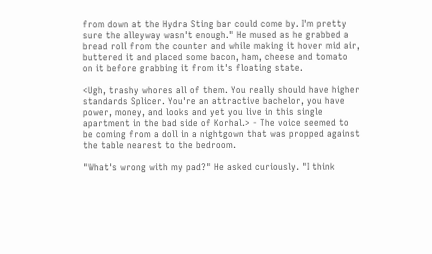from down at the Hydra Sting bar could come by. I'm pretty sure the alleyway wasn't enough." He mused as he grabbed a bread roll from the counter and while making it hover mid air, buttered it and placed some bacon, ham, cheese and tomato on it before grabbing it from it's floating state.

<Ugh, trashy whores all of them. You really should have higher standards Splicer. You're an attractive bachelor, you have power, money, and looks and yet you live in this single apartment in the bad side of Korhal.> - The voice seemed to be coming from a doll in a nightgown that was propped against the table nearest to the bedroom.

"What's wrong with my pad?" He asked curiously. "I think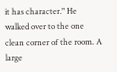it has character." He walked over to the one clean corner of the room. A large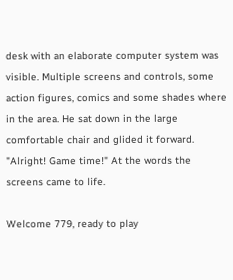desk with an elaborate computer system was visible. Multiple screens and controls, some action figures, comics and some shades where in the area. He sat down in the large comfortable chair and glided it forward. "Alright! Game time!" At the words the screens came to life.

Welcome 779, ready to play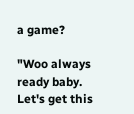a game?

"Woo always ready baby. Let's get this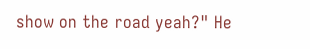show on the road yeah?" He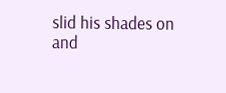slid his shades on and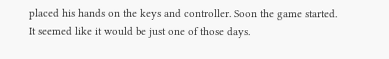placed his hands on the keys and controller. Soon the game started.  It seemed like it would be just one of those days.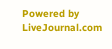Powered by LiveJournal.com